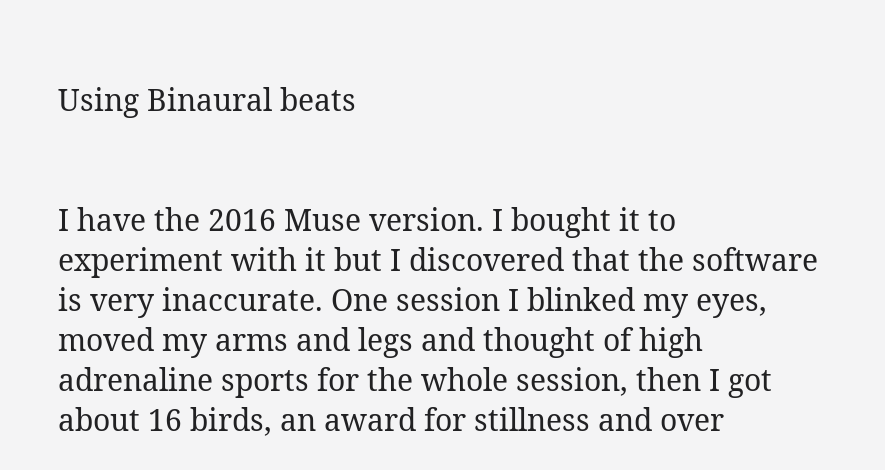Using Binaural beats


I have the 2016 Muse version. I bought it to experiment with it but I discovered that the software is very inaccurate. One session I blinked my eyes, moved my arms and legs and thought of high adrenaline sports for the whole session, then I got about 16 birds, an award for stillness and over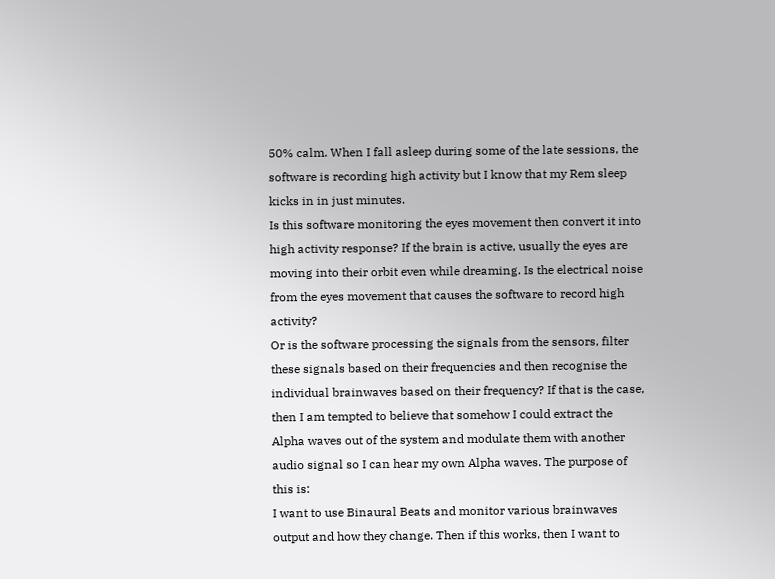50% calm. When I fall asleep during some of the late sessions, the software is recording high activity but I know that my Rem sleep kicks in in just minutes.
Is this software monitoring the eyes movement then convert it into high activity response? If the brain is active, usually the eyes are moving into their orbit even while dreaming. Is the electrical noise from the eyes movement that causes the software to record high activity?
Or is the software processing the signals from the sensors, filter these signals based on their frequencies and then recognise the individual brainwaves based on their frequency? If that is the case, then I am tempted to believe that somehow I could extract the Alpha waves out of the system and modulate them with another audio signal so I can hear my own Alpha waves. The purpose of this is:
I want to use Binaural Beats and monitor various brainwaves output and how they change. Then if this works, then I want to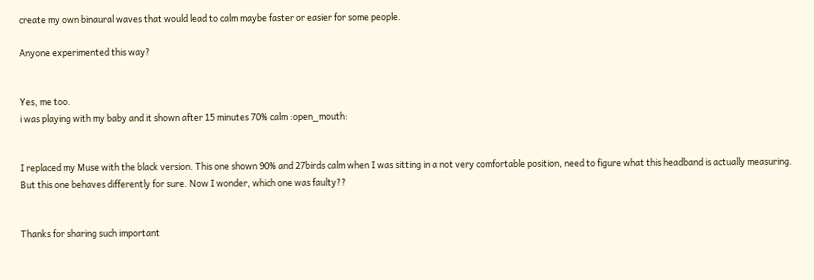create my own binaural waves that would lead to calm maybe faster or easier for some people.

Anyone experimented this way?


Yes, me too.
i was playing with my baby and it shown after 15 minutes 70% calm :open_mouth:


I replaced my Muse with the black version. This one shown 90% and 27birds calm when I was sitting in a not very comfortable position, need to figure what this headband is actually measuring. But this one behaves differently for sure. Now I wonder, which one was faulty??


Thanks for sharing such important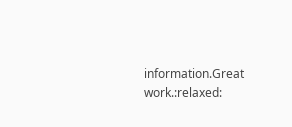information.Great work.:relaxed: